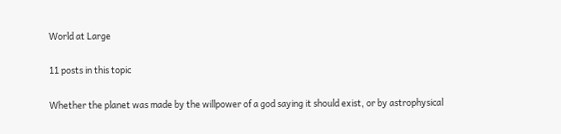World at Large

11 posts in this topic

Whether the planet was made by the willpower of a god saying it should exist, or by astrophysical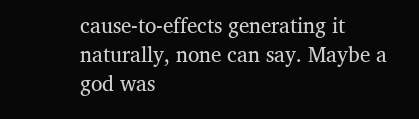cause-to-effects generating it naturally, none can say. Maybe a god was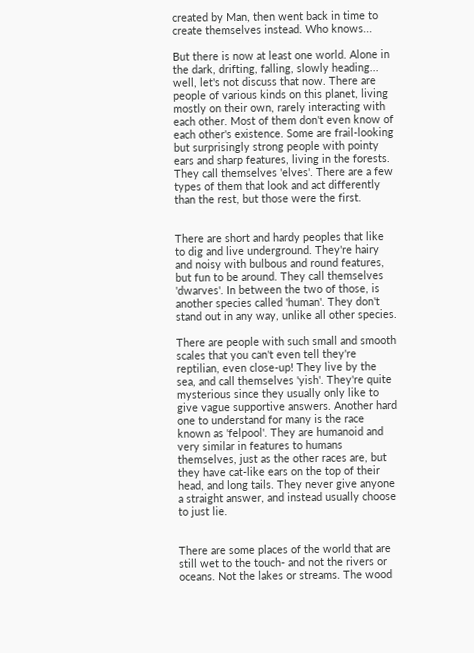created by Man, then went back in time to create themselves instead. Who knows...

But there is now at least one world. Alone in the dark, drifting, falling, slowly heading... well, let's not discuss that now. There are people of various kinds on this planet, living mostly on their own, rarely interacting with each other. Most of them don't even know of each other's existence. Some are frail-looking but surprisingly strong people with pointy ears and sharp features, living in the forests. They call themselves 'elves'. There are a few types of them that look and act differently than the rest, but those were the first.


There are short and hardy peoples that like to dig and live underground. They're hairy and noisy with bulbous and round features, but fun to be around. They call themselves 'dwarves'. In between the two of those, is another species called 'human'. They don't stand out in any way, unlike all other species.

There are people with such small and smooth scales that you can't even tell they're reptilian, even close-up! They live by the sea, and call themselves 'yish'. They're quite mysterious since they usually only like to give vague supportive answers. Another hard one to understand for many is the race known as 'felpool'. They are humanoid and very similar in features to humans themselves, just as the other races are, but they have cat-like ears on the top of their head, and long tails. They never give anyone a straight answer, and instead usually choose to just lie.


There are some places of the world that are still wet to the touch- and not the rivers or oceans. Not the lakes or streams. The wood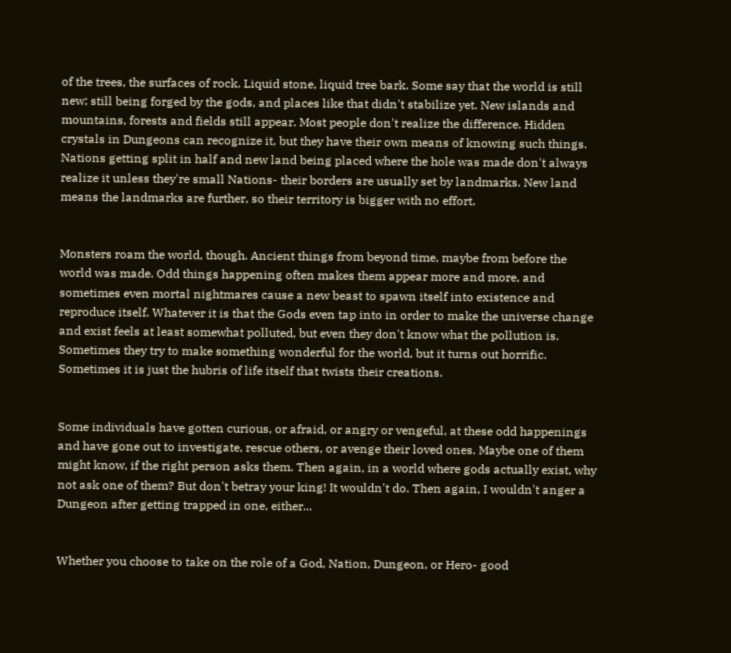of the trees, the surfaces of rock. Liquid stone, liquid tree bark. Some say that the world is still new; still being forged by the gods, and places like that didn't stabilize yet. New islands and mountains, forests and fields still appear. Most people don't realize the difference. Hidden crystals in Dungeons can recognize it, but they have their own means of knowing such things. Nations getting split in half and new land being placed where the hole was made don't always realize it unless they're small Nations- their borders are usually set by landmarks. New land means the landmarks are further, so their territory is bigger with no effort.


Monsters roam the world, though. Ancient things from beyond time, maybe from before the world was made. Odd things happening often makes them appear more and more, and sometimes even mortal nightmares cause a new beast to spawn itself into existence and reproduce itself. Whatever it is that the Gods even tap into in order to make the universe change and exist feels at least somewhat polluted, but even they don't know what the pollution is. Sometimes they try to make something wonderful for the world, but it turns out horrific. Sometimes it is just the hubris of life itself that twists their creations.


Some individuals have gotten curious, or afraid, or angry or vengeful, at these odd happenings and have gone out to investigate, rescue others, or avenge their loved ones. Maybe one of them might know, if the right person asks them. Then again, in a world where gods actually exist, why not ask one of them? But don't betray your king! It wouldn't do. Then again, I wouldn't anger a Dungeon after getting trapped in one, either...


Whether you choose to take on the role of a God, Nation, Dungeon, or Hero- good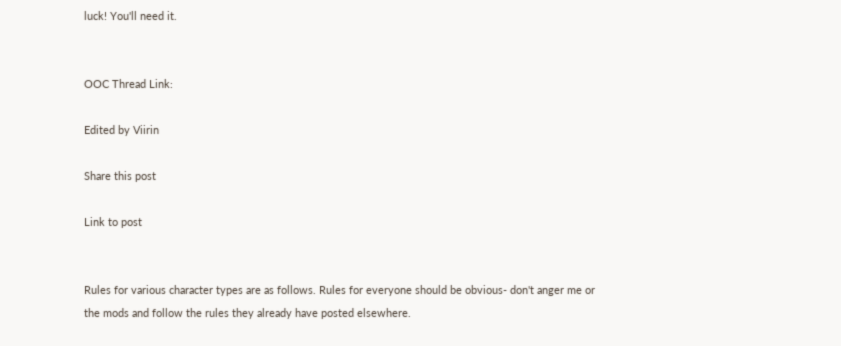luck! You'll need it.


OOC Thread Link:

Edited by Viirin

Share this post

Link to post


Rules for various character types are as follows. Rules for everyone should be obvious- don't anger me or the mods and follow the rules they already have posted elsewhere.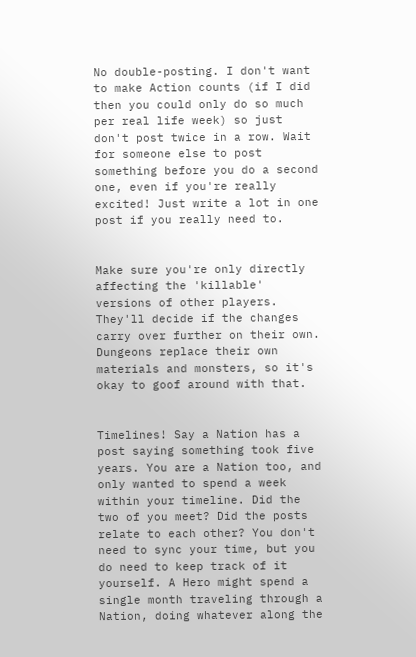No double-posting. I don't want to make Action counts (if I did then you could only do so much per real life week) so just don't post twice in a row. Wait for someone else to post something before you do a second one, even if you're really excited! Just write a lot in one post if you really need to.


Make sure you're only directly affecting the 'killable' versions of other players. They'll decide if the changes carry over further on their own. Dungeons replace their own materials and monsters, so it's okay to goof around with that.


Timelines! Say a Nation has a post saying something took five years. You are a Nation too, and only wanted to spend a week within your timeline. Did the two of you meet? Did the posts relate to each other? You don't need to sync your time, but you do need to keep track of it yourself. A Hero might spend a single month traveling through a Nation, doing whatever along the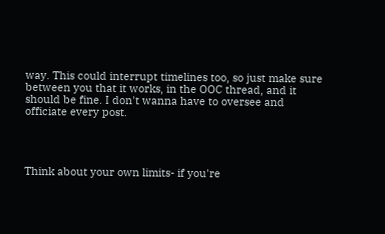way. This could interrupt timelines too, so just make sure between you that it works, in the OOC thread, and it should be fine. I don't wanna have to oversee and officiate every post.




Think about your own limits- if you're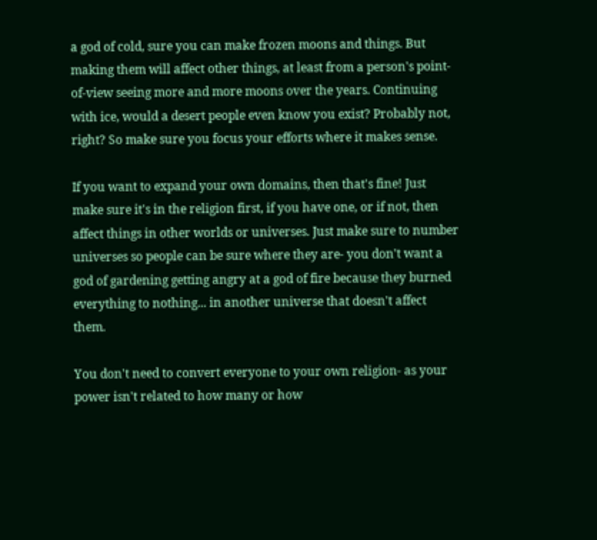a god of cold, sure you can make frozen moons and things. But making them will affect other things, at least from a person's point-of-view seeing more and more moons over the years. Continuing with ice, would a desert people even know you exist? Probably not, right? So make sure you focus your efforts where it makes sense.

If you want to expand your own domains, then that's fine! Just make sure it's in the religion first, if you have one, or if not, then affect things in other worlds or universes. Just make sure to number universes so people can be sure where they are- you don't want a god of gardening getting angry at a god of fire because they burned everything to nothing... in another universe that doesn't affect them.

You don't need to convert everyone to your own religion- as your power isn't related to how many or how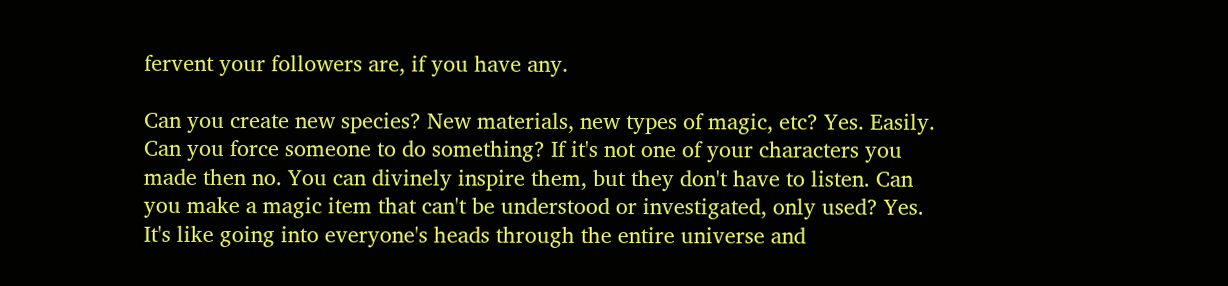fervent your followers are, if you have any.

Can you create new species? New materials, new types of magic, etc? Yes. Easily. Can you force someone to do something? If it's not one of your characters you made then no. You can divinely inspire them, but they don't have to listen. Can you make a magic item that can't be understood or investigated, only used? Yes. It's like going into everyone's heads through the entire universe and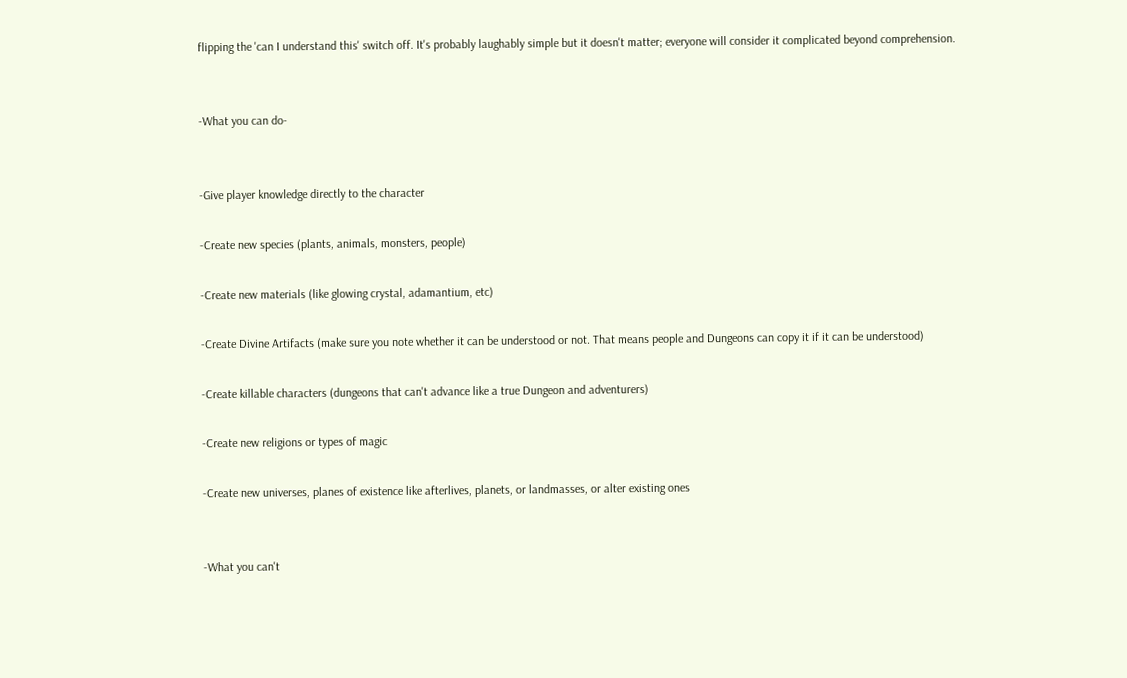flipping the 'can I understand this' switch off. It's probably laughably simple but it doesn't matter; everyone will consider it complicated beyond comprehension.


-What you can do-


-Give player knowledge directly to the character

-Create new species (plants, animals, monsters, people)

-Create new materials (like glowing crystal, adamantium, etc)

-Create Divine Artifacts (make sure you note whether it can be understood or not. That means people and Dungeons can copy it if it can be understood)

-Create killable characters (dungeons that can't advance like a true Dungeon and adventurers)

-Create new religions or types of magic

-Create new universes, planes of existence like afterlives, planets, or landmasses, or alter existing ones


-What you can't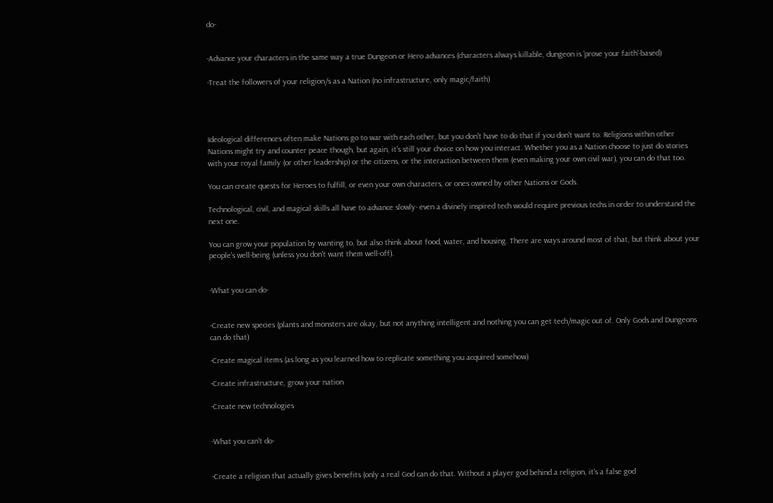do-


-Advance your characters in the same way a true Dungeon or Hero advances (characters always killable, dungeon is 'prove your faith'-based)

-Treat the followers of your religion/s as a Nation (no infrastructure, only magic/faith)




Ideological differences often make Nations go to war with each other, but you don't have to do that if you don't want to. Religions within other Nations might try and counter peace though, but again, it's still your choice on how you interact. Whether you as a Nation choose to just do stories with your royal family (or other leadership) or the citizens, or the interaction between them (even making your own civil war), you can do that too.

You can create quests for Heroes to fulfill, or even your own characters, or ones owned by other Nations or Gods.

Technological, civil, and magical skills all have to advance slowly- even a divinely inspired tech would require previous techs in order to understand the next one.

You can grow your population by wanting to, but also think about food, water, and housing. There are ways around most of that, but think about your people's well-being (unless you don't want them well-off).


-What you can do-


-Create new species (plants and monsters are okay, but not anything intelligent and nothing you can get tech/magic out of. Only Gods and Dungeons can do that)

-Create magical items (as long as you learned how to replicate something you acquired somehow)

-Create infrastructure, grow your nation

-Create new technologies


-What you can't do-


-Create a religion that actually gives benefits (only a real God can do that. Without a player god behind a religion, it's a false god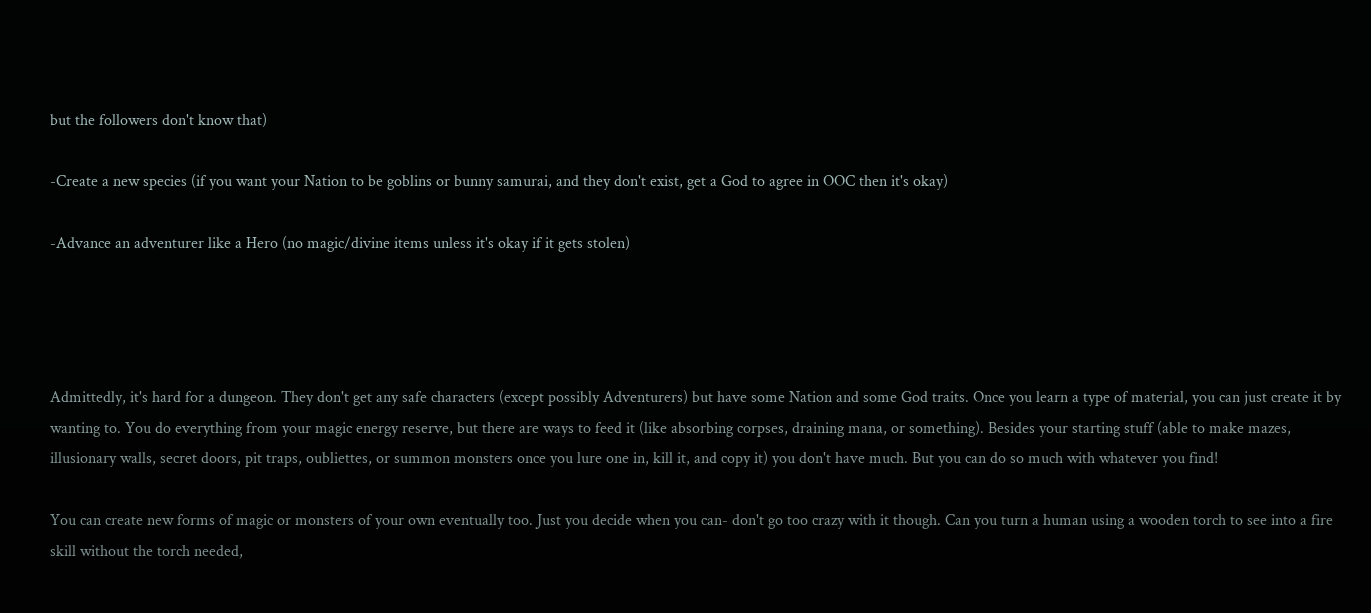but the followers don't know that)

-Create a new species (if you want your Nation to be goblins or bunny samurai, and they don't exist, get a God to agree in OOC then it's okay)

-Advance an adventurer like a Hero (no magic/divine items unless it's okay if it gets stolen)




Admittedly, it's hard for a dungeon. They don't get any safe characters (except possibly Adventurers) but have some Nation and some God traits. Once you learn a type of material, you can just create it by wanting to. You do everything from your magic energy reserve, but there are ways to feed it (like absorbing corpses, draining mana, or something). Besides your starting stuff (able to make mazes, illusionary walls, secret doors, pit traps, oubliettes, or summon monsters once you lure one in, kill it, and copy it) you don't have much. But you can do so much with whatever you find!

You can create new forms of magic or monsters of your own eventually too. Just you decide when you can- don't go too crazy with it though. Can you turn a human using a wooden torch to see into a fire skill without the torch needed,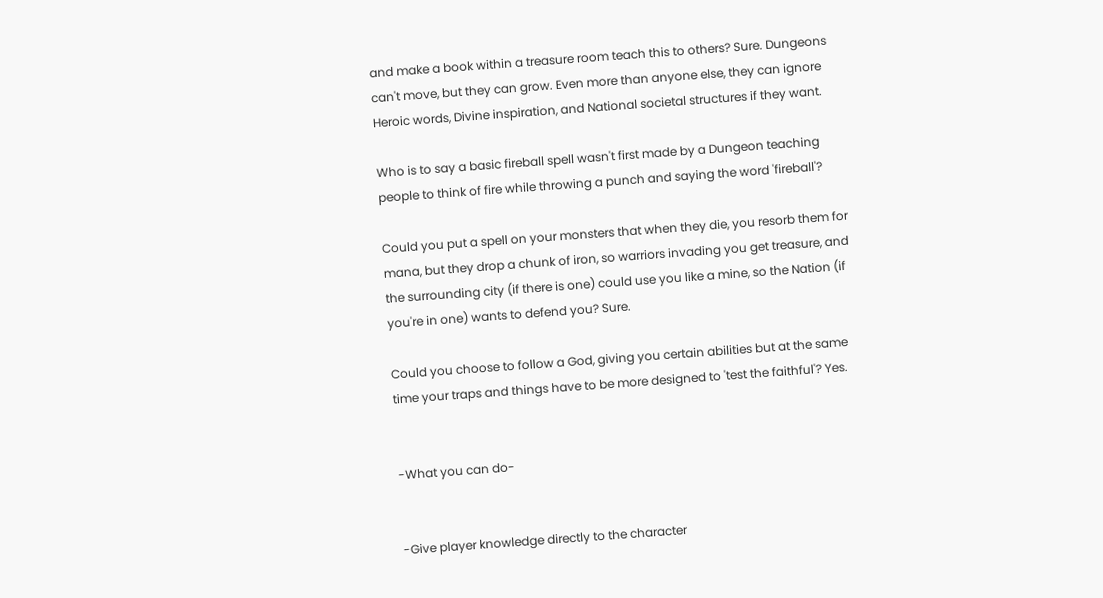and make a book within a treasure room teach this to others? Sure. Dungeons can't move, but they can grow. Even more than anyone else, they can ignore Heroic words, Divine inspiration, and National societal structures if they want.

Who is to say a basic fireball spell wasn't first made by a Dungeon teaching people to think of fire while throwing a punch and saying the word 'fireball'?

Could you put a spell on your monsters that when they die, you resorb them for mana, but they drop a chunk of iron, so warriors invading you get treasure, and the surrounding city (if there is one) could use you like a mine, so the Nation (if you're in one) wants to defend you? Sure.

Could you choose to follow a God, giving you certain abilities but at the same time your traps and things have to be more designed to 'test the faithful'? Yes.


-What you can do-


-Give player knowledge directly to the character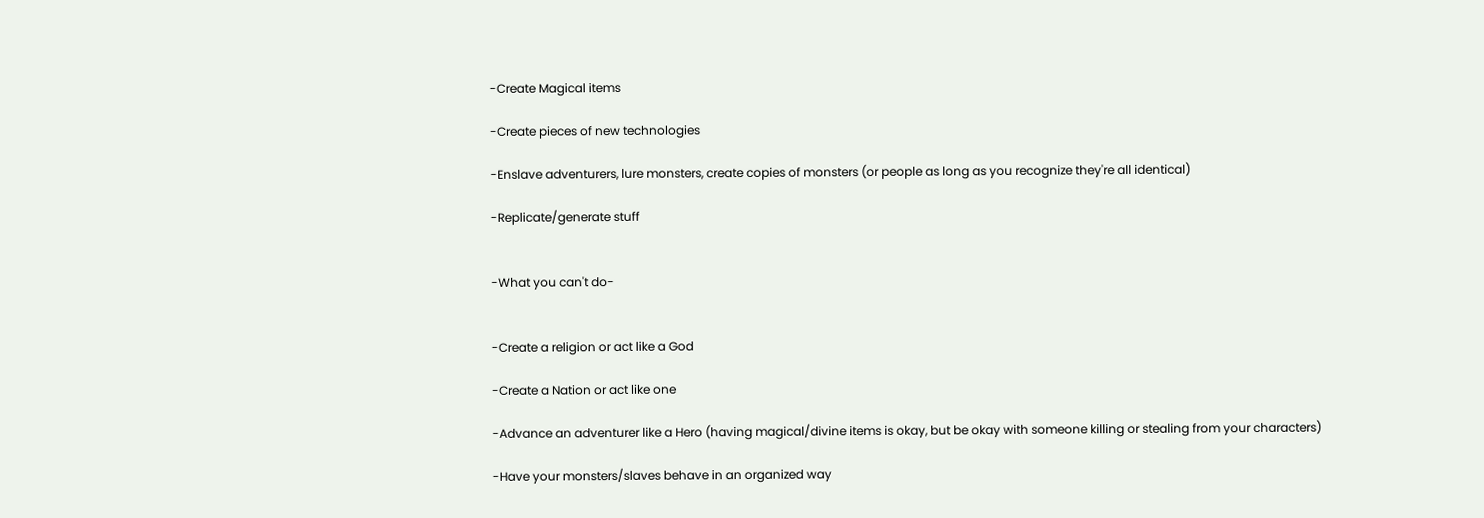-Create Magical items

-Create pieces of new technologies

-Enslave adventurers, lure monsters, create copies of monsters (or people as long as you recognize they're all identical)

-Replicate/generate stuff


-What you can't do-


-Create a religion or act like a God

-Create a Nation or act like one

-Advance an adventurer like a Hero (having magical/divine items is okay, but be okay with someone killing or stealing from your characters)

-Have your monsters/slaves behave in an organized way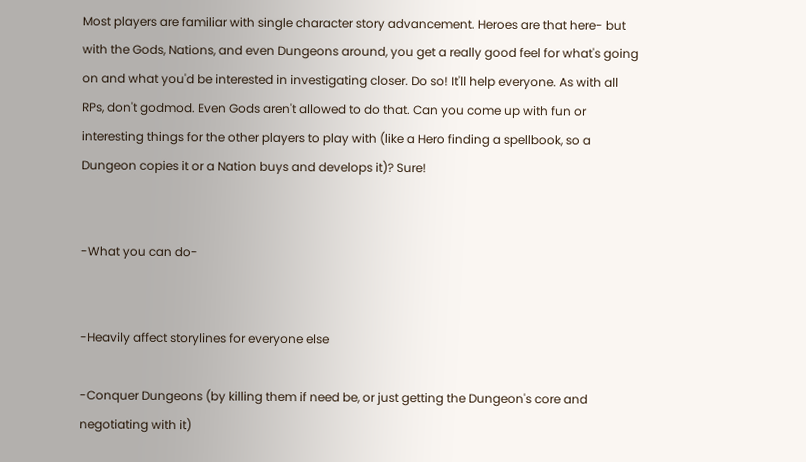Most players are familiar with single character story advancement. Heroes are that here- but with the Gods, Nations, and even Dungeons around, you get a really good feel for what's going on and what you'd be interested in investigating closer. Do so! It'll help everyone. As with all RPs, don't godmod. Even Gods aren't allowed to do that. Can you come up with fun or interesting things for the other players to play with (like a Hero finding a spellbook, so a Dungeon copies it or a Nation buys and develops it)? Sure!


-What you can do-


-Heavily affect storylines for everyone else

-Conquer Dungeons (by killing them if need be, or just getting the Dungeon's core and negotiating with it)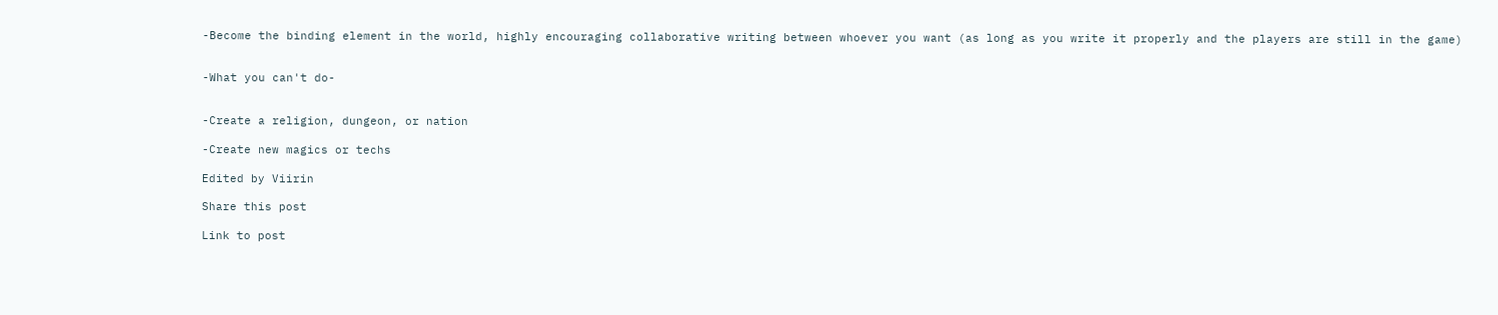-Become the binding element in the world, highly encouraging collaborative writing between whoever you want (as long as you write it properly and the players are still in the game)


-What you can't do-


-Create a religion, dungeon, or nation

-Create new magics or techs

Edited by Viirin

Share this post

Link to post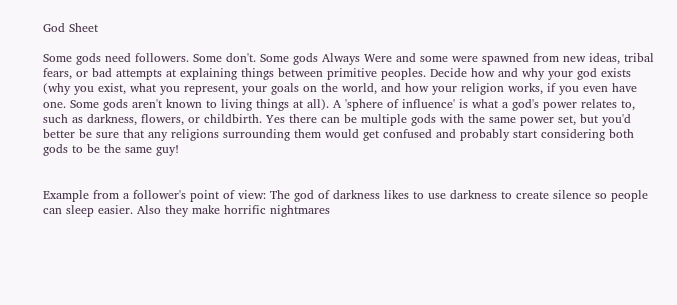God Sheet

Some gods need followers. Some don't. Some gods Always Were and some were spawned from new ideas, tribal fears, or bad attempts at explaining things between primitive peoples. Decide how and why your god exists (why you exist, what you represent, your goals on the world, and how your religion works, if you even have one. Some gods aren't known to living things at all). A 'sphere of influence' is what a god's power relates to, such as darkness, flowers, or childbirth. Yes there can be multiple gods with the same power set, but you'd better be sure that any religions surrounding them would get confused and probably start considering both gods to be the same guy!


Example from a follower's point of view: The god of darkness likes to use darkness to create silence so people can sleep easier. Also they make horrific nightmares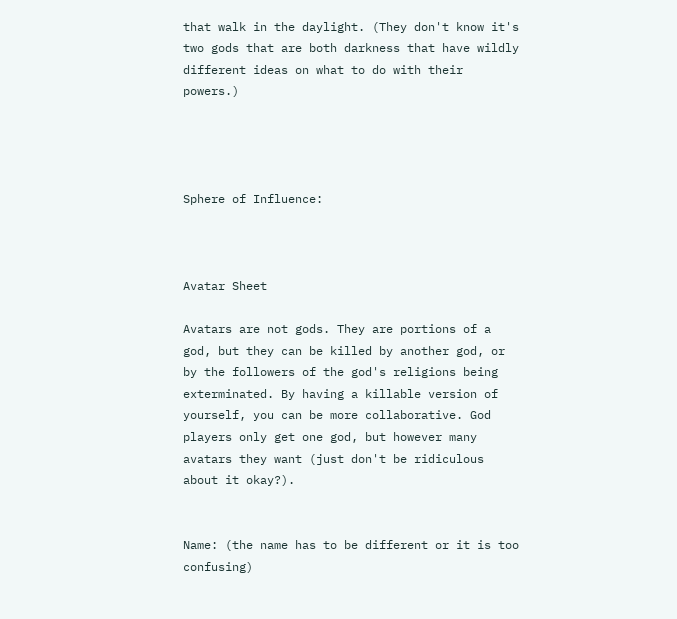that walk in the daylight. (They don't know it's two gods that are both darkness that have wildly different ideas on what to do with their powers.)




Sphere of Influence:



Avatar Sheet

Avatars are not gods. They are portions of a god, but they can be killed by another god, or by the followers of the god's religions being exterminated. By having a killable version of yourself, you can be more collaborative. God players only get one god, but however many avatars they want (just don't be ridiculous about it okay?).


Name: (the name has to be different or it is too confusing)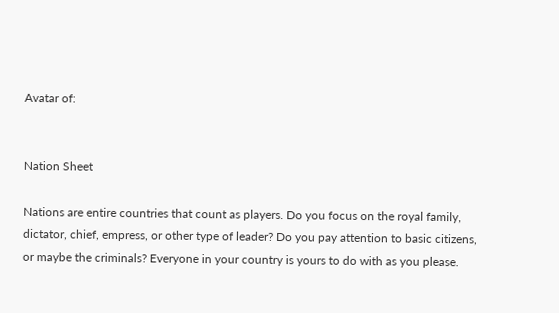Avatar of:


Nation Sheet

Nations are entire countries that count as players. Do you focus on the royal family, dictator, chief, empress, or other type of leader? Do you pay attention to basic citizens, or maybe the criminals? Everyone in your country is yours to do with as you please.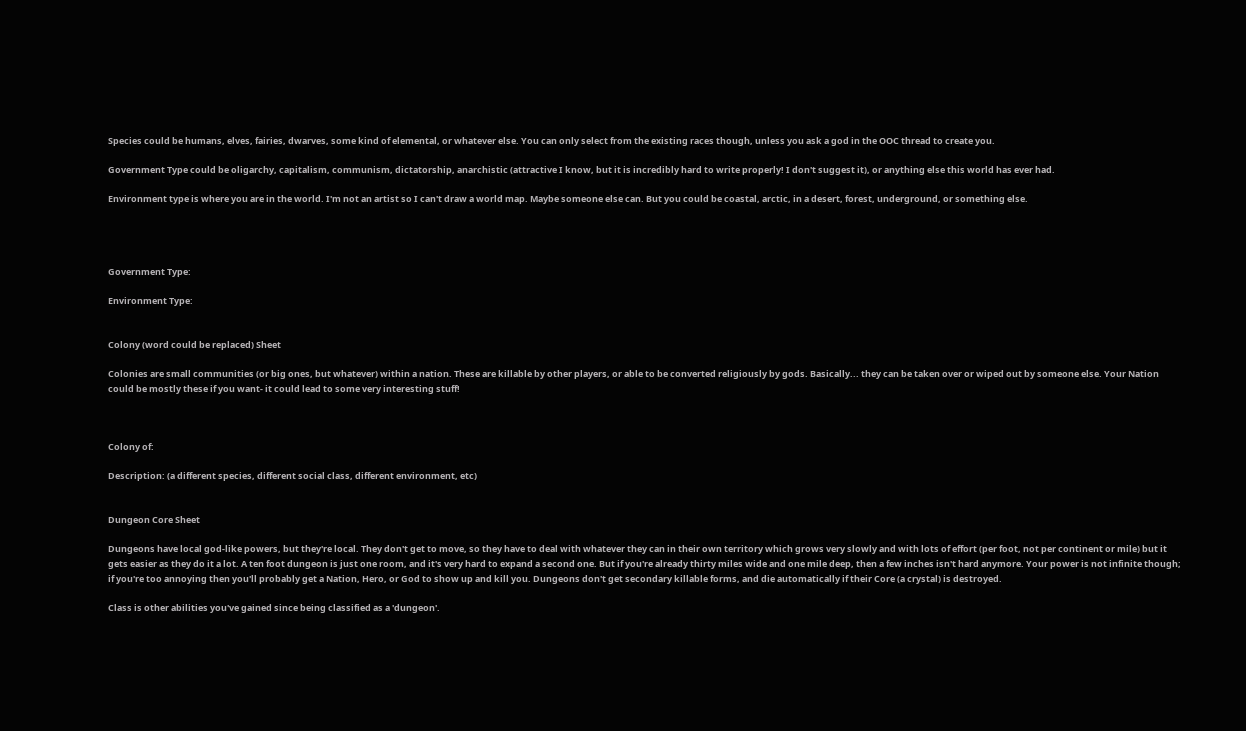Species could be humans, elves, fairies, dwarves, some kind of elemental, or whatever else. You can only select from the existing races though, unless you ask a god in the OOC thread to create you.

Government Type could be oligarchy, capitalism, communism, dictatorship, anarchistic (attractive I know, but it is incredibly hard to write properly! I don't suggest it), or anything else this world has ever had.

Environment type is where you are in the world. I'm not an artist so I can't draw a world map. Maybe someone else can. But you could be coastal, arctic, in a desert, forest, underground, or something else.




Government Type:

Environment Type:


Colony (word could be replaced) Sheet

Colonies are small communities (or big ones, but whatever) within a nation. These are killable by other players, or able to be converted religiously by gods. Basically... they can be taken over or wiped out by someone else. Your Nation could be mostly these if you want- it could lead to some very interesting stuff!



Colony of:

Description: (a different species, different social class, different environment, etc)


Dungeon Core Sheet

Dungeons have local god-like powers, but they're local. They don't get to move, so they have to deal with whatever they can in their own territory which grows very slowly and with lots of effort (per foot, not per continent or mile) but it gets easier as they do it a lot. A ten foot dungeon is just one room, and it's very hard to expand a second one. But if you're already thirty miles wide and one mile deep, then a few inches isn't hard anymore. Your power is not infinite though; if you're too annoying then you'll probably get a Nation, Hero, or God to show up and kill you. Dungeons don't get secondary killable forms, and die automatically if their Core (a crystal) is destroyed.

Class is other abilities you've gained since being classified as a 'dungeon'.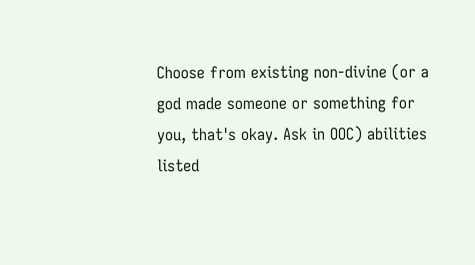Choose from existing non-divine (or a god made someone or something for you, that's okay. Ask in OOC) abilities listed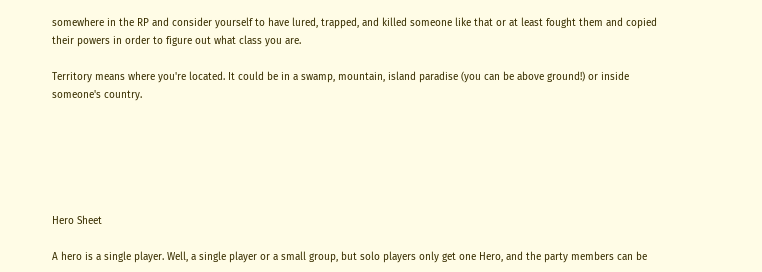somewhere in the RP and consider yourself to have lured, trapped, and killed someone like that or at least fought them and copied their powers in order to figure out what class you are.

Territory means where you're located. It could be in a swamp, mountain, island paradise (you can be above ground!) or inside someone's country.






Hero Sheet

A hero is a single player. Well, a single player or a small group, but solo players only get one Hero, and the party members can be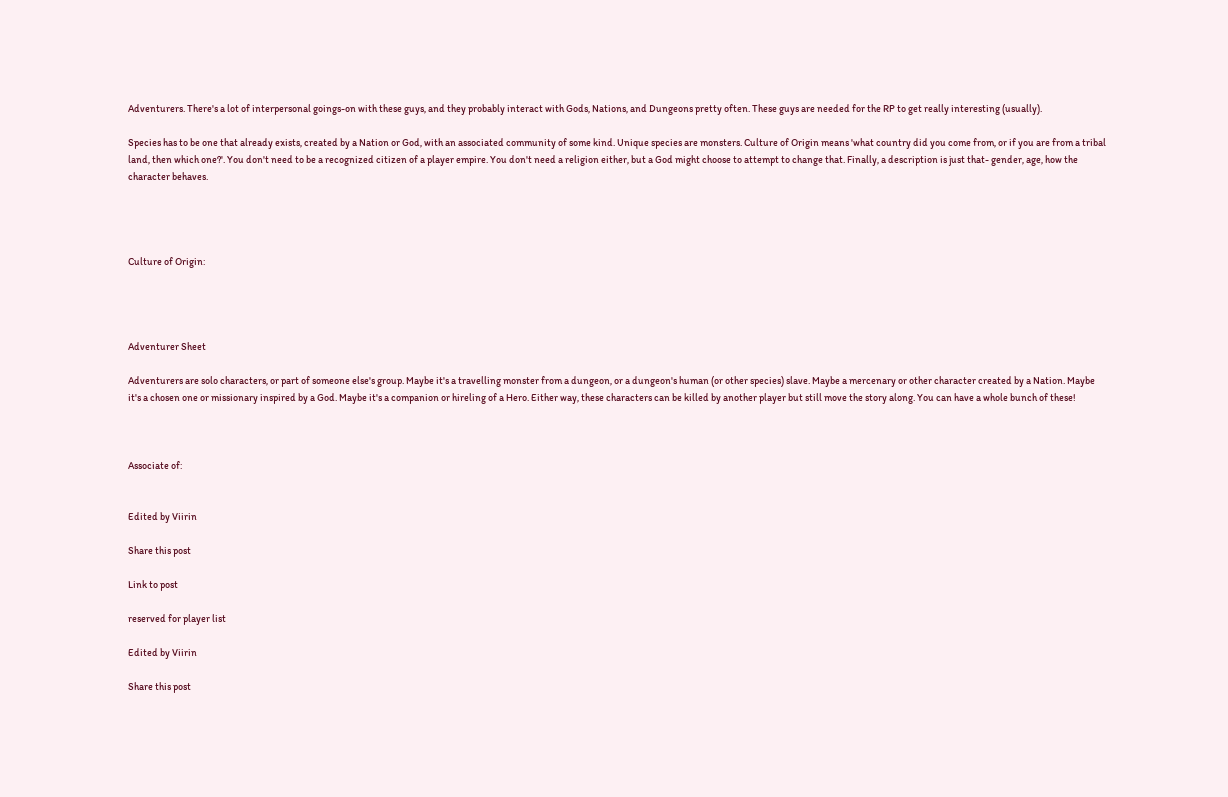Adventurers. There's a lot of interpersonal goings-on with these guys, and they probably interact with Gods, Nations, and Dungeons pretty often. These guys are needed for the RP to get really interesting (usually).

Species has to be one that already exists, created by a Nation or God, with an associated community of some kind. Unique species are monsters. Culture of Origin means 'what country did you come from, or if you are from a tribal land, then which one?'. You don't need to be a recognized citizen of a player empire. You don't need a religion either, but a God might choose to attempt to change that. Finally, a description is just that- gender, age, how the character behaves.




Culture of Origin:




Adventurer Sheet

Adventurers are solo characters, or part of someone else's group. Maybe it's a travelling monster from a dungeon, or a dungeon's human (or other species) slave. Maybe a mercenary or other character created by a Nation. Maybe it's a chosen one or missionary inspired by a God. Maybe it's a companion or hireling of a Hero. Either way, these characters can be killed by another player but still move the story along. You can have a whole bunch of these!



Associate of:


Edited by Viirin

Share this post

Link to post

reserved for player list

Edited by Viirin

Share this post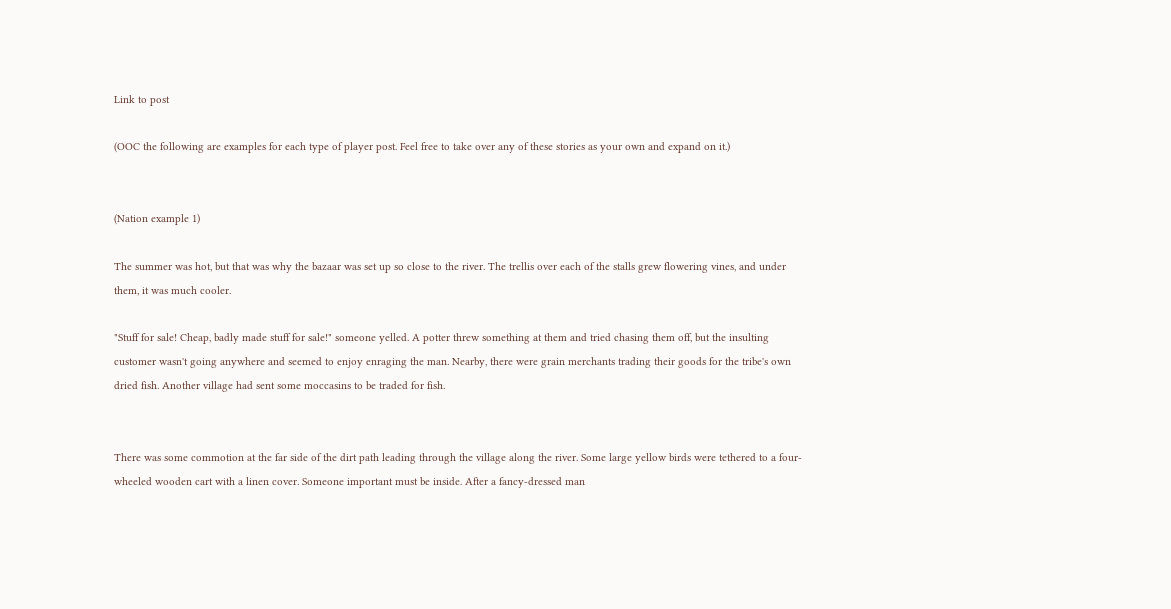Link to post

(OOC the following are examples for each type of player post. Feel free to take over any of these stories as your own and expand on it.)


(Nation example 1)

The summer was hot, but that was why the bazaar was set up so close to the river. The trellis over each of the stalls grew flowering vines, and under them, it was much cooler.

"Stuff for sale! Cheap, badly made stuff for sale!" someone yelled. A potter threw something at them and tried chasing them off, but the insulting customer wasn't going anywhere and seemed to enjoy enraging the man. Nearby, there were grain merchants trading their goods for the tribe's own dried fish. Another village had sent some moccasins to be traded for fish.


There was some commotion at the far side of the dirt path leading through the village along the river. Some large yellow birds were tethered to a four-wheeled wooden cart with a linen cover. Someone important must be inside. After a fancy-dressed man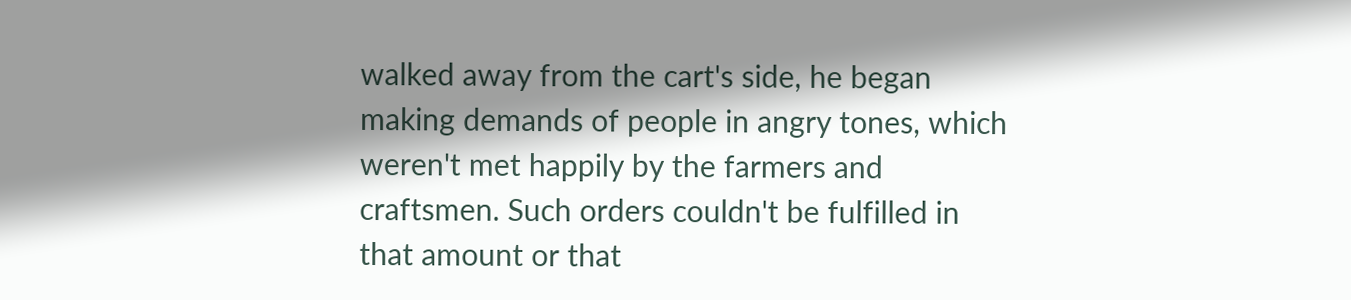walked away from the cart's side, he began making demands of people in angry tones, which weren't met happily by the farmers and craftsmen. Such orders couldn't be fulfilled in that amount or that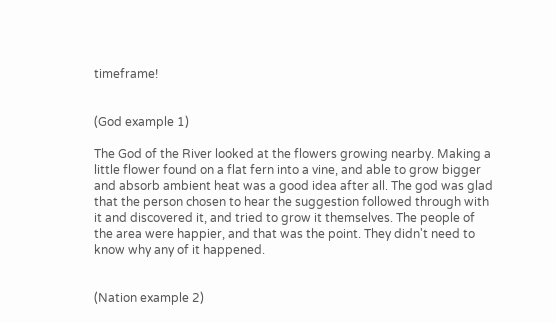timeframe!


(God example 1)

The God of the River looked at the flowers growing nearby. Making a little flower found on a flat fern into a vine, and able to grow bigger and absorb ambient heat was a good idea after all. The god was glad that the person chosen to hear the suggestion followed through with it and discovered it, and tried to grow it themselves. The people of the area were happier, and that was the point. They didn't need to know why any of it happened.


(Nation example 2)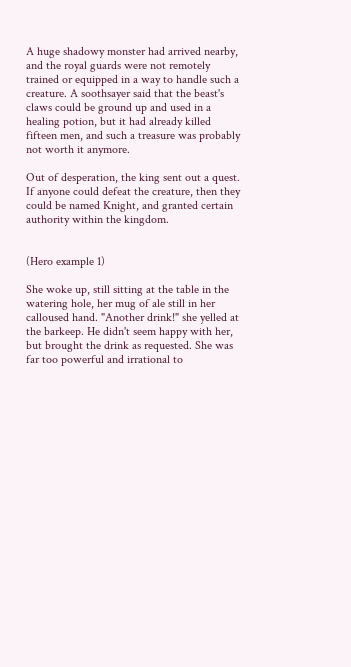A huge shadowy monster had arrived nearby, and the royal guards were not remotely trained or equipped in a way to handle such a creature. A soothsayer said that the beast's claws could be ground up and used in a healing potion, but it had already killed fifteen men, and such a treasure was probably not worth it anymore.

Out of desperation, the king sent out a quest. If anyone could defeat the creature, then they could be named Knight, and granted certain authority within the kingdom.


(Hero example 1)

She woke up, still sitting at the table in the watering hole, her mug of ale still in her calloused hand. "Another drink!" she yelled at the barkeep. He didn't seem happy with her, but brought the drink as requested. She was far too powerful and irrational to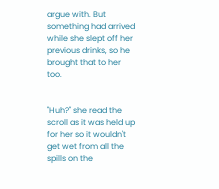argue with. But something had arrived while she slept off her previous drinks, so he brought that to her too.


"Huh?" she read the scroll as it was held up for her so it wouldn't get wet from all the spills on the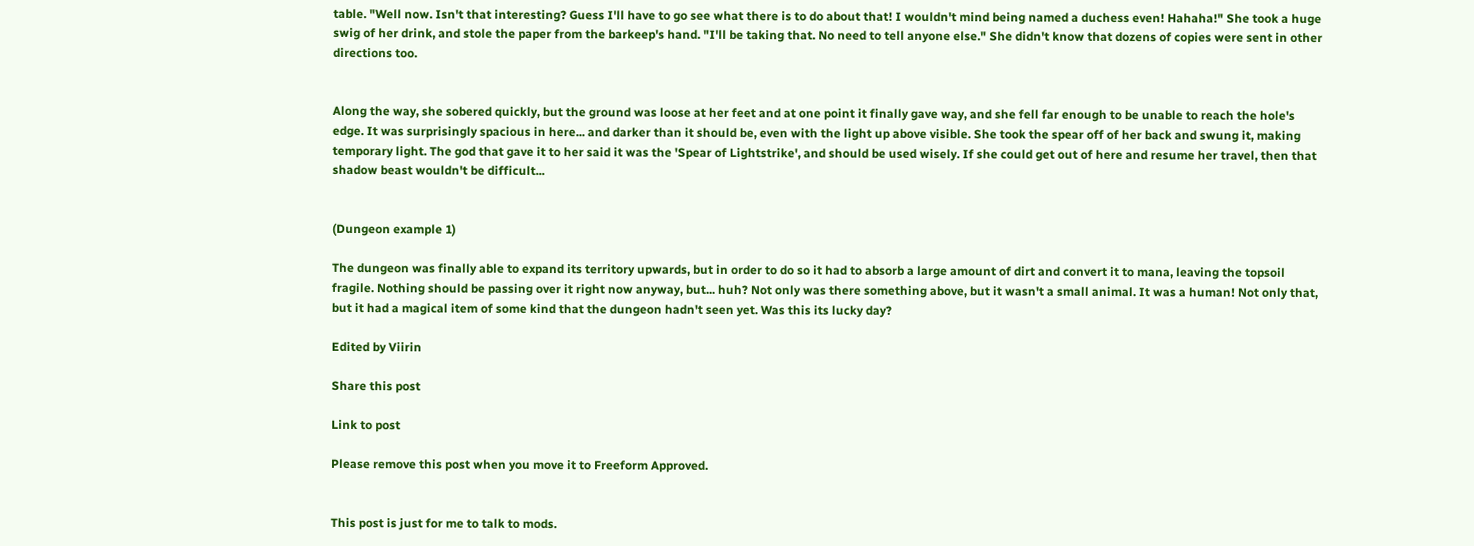table. "Well now. Isn't that interesting? Guess I'll have to go see what there is to do about that! I wouldn't mind being named a duchess even! Hahaha!" She took a huge swig of her drink, and stole the paper from the barkeep's hand. "I'll be taking that. No need to tell anyone else." She didn't know that dozens of copies were sent in other directions too.


Along the way, she sobered quickly, but the ground was loose at her feet and at one point it finally gave way, and she fell far enough to be unable to reach the hole's edge. It was surprisingly spacious in here... and darker than it should be, even with the light up above visible. She took the spear off of her back and swung it, making temporary light. The god that gave it to her said it was the 'Spear of Lightstrike', and should be used wisely. If she could get out of here and resume her travel, then that shadow beast wouldn't be difficult...


(Dungeon example 1)

The dungeon was finally able to expand its territory upwards, but in order to do so it had to absorb a large amount of dirt and convert it to mana, leaving the topsoil fragile. Nothing should be passing over it right now anyway, but... huh? Not only was there something above, but it wasn't a small animal. It was a human! Not only that, but it had a magical item of some kind that the dungeon hadn't seen yet. Was this its lucky day?

Edited by Viirin

Share this post

Link to post

Please remove this post when you move it to Freeform Approved.


This post is just for me to talk to mods.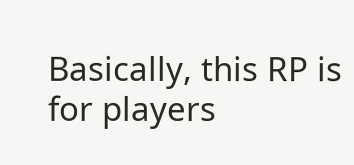Basically, this RP is for players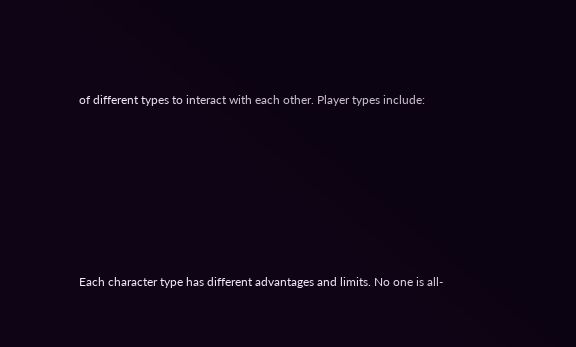of different types to interact with each other. Player types include:







Each character type has different advantages and limits. No one is all-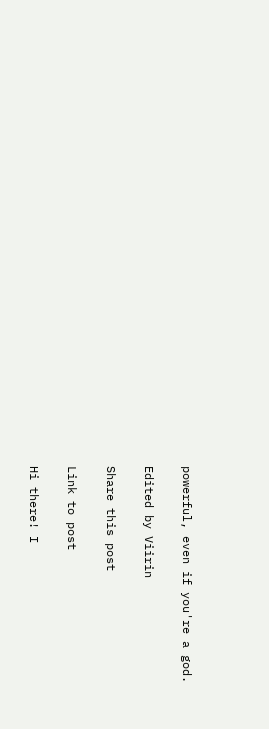powerful, even if you're a god.

Edited by Viirin

Share this post

Link to post

Hi there! I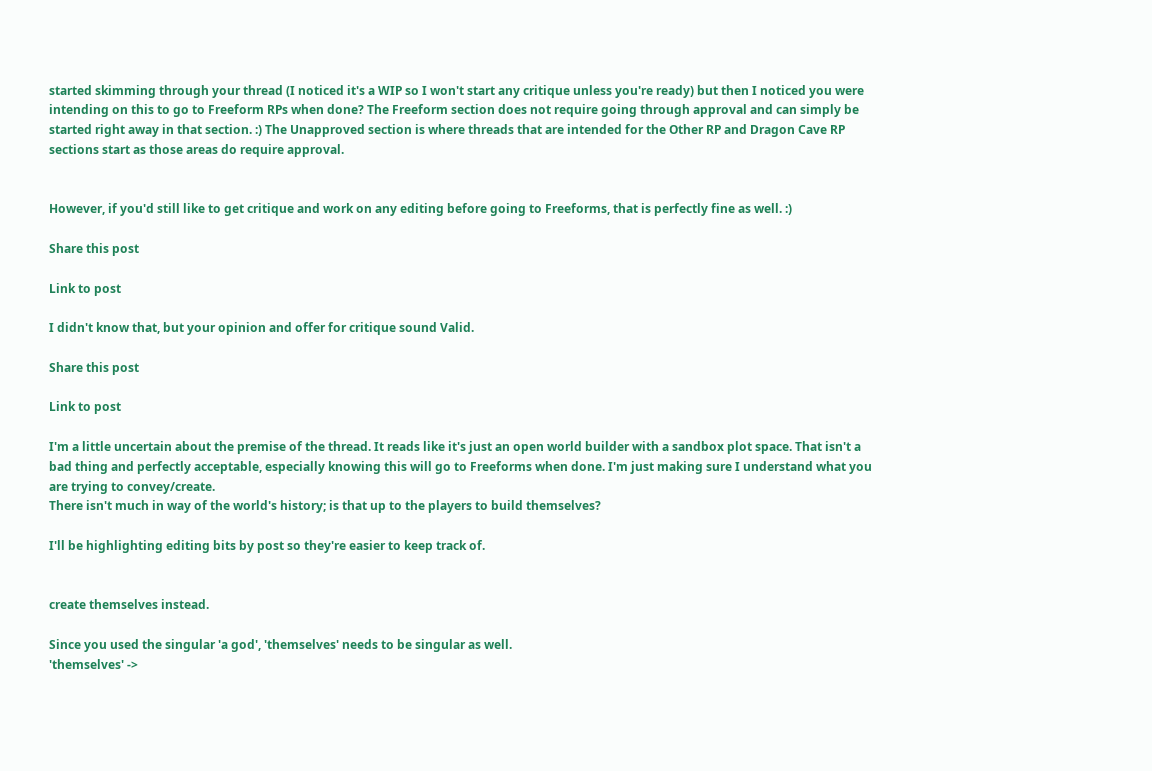started skimming through your thread (I noticed it's a WIP so I won't start any critique unless you're ready) but then I noticed you were intending on this to go to Freeform RPs when done? The Freeform section does not require going through approval and can simply be started right away in that section. :) The Unapproved section is where threads that are intended for the Other RP and Dragon Cave RP sections start as those areas do require approval.


However, if you'd still like to get critique and work on any editing before going to Freeforms, that is perfectly fine as well. :)

Share this post

Link to post

I didn't know that, but your opinion and offer for critique sound Valid.

Share this post

Link to post

I'm a little uncertain about the premise of the thread. It reads like it's just an open world builder with a sandbox plot space. That isn't a bad thing and perfectly acceptable, especially knowing this will go to Freeforms when done. I'm just making sure I understand what you are trying to convey/create.
There isn't much in way of the world's history; is that up to the players to build themselves?

I'll be highlighting editing bits by post so they're easier to keep track of.


create themselves instead.

Since you used the singular 'a god', 'themselves' needs to be singular as well.
'themselves' ->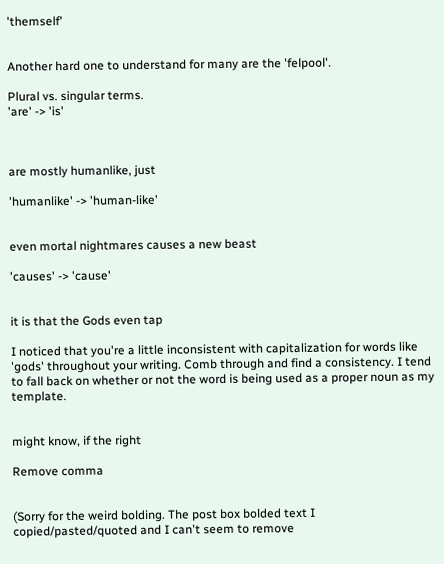'themself'


Another hard one to understand for many are the 'felpool'.

Plural vs. singular terms.
'are' -> 'is'



are mostly humanlike, just

'humanlike' -> 'human-like'


even mortal nightmares causes a new beast

'causes' -> 'cause'


it is that the Gods even tap

I noticed that you're a little inconsistent with capitalization for words like 'gods' throughout your writing. Comb through and find a consistency. I tend to fall back on whether or not the word is being used as a proper noun as my template.


might know, if the right

Remove comma


(Sorry for the weird bolding. The post box bolded text I copied/pasted/quoted and I can't seem to remove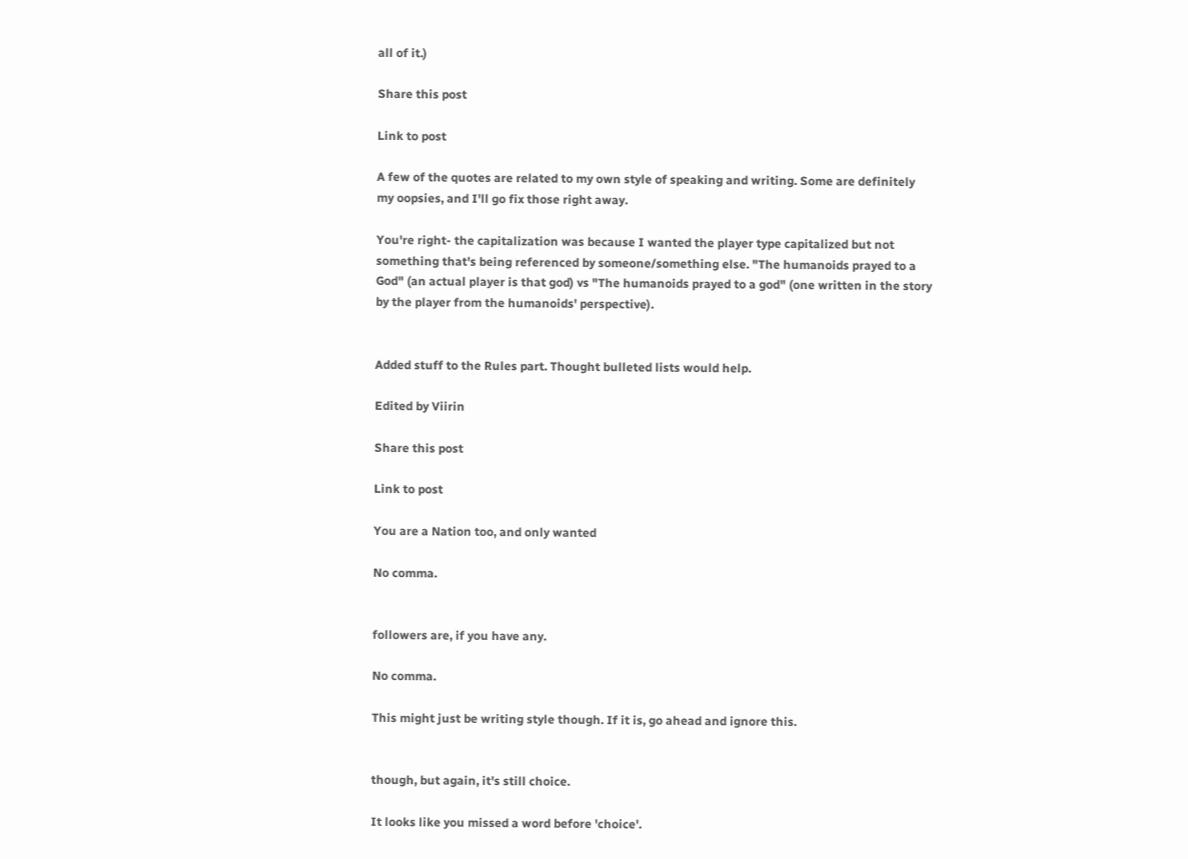all of it.)

Share this post

Link to post

A few of the quotes are related to my own style of speaking and writing. Some are definitely my oopsies, and I'll go fix those right away.

You're right- the capitalization was because I wanted the player type capitalized but not something that's being referenced by someone/something else. "The humanoids prayed to a God" (an actual player is that god) vs "The humanoids prayed to a god" (one written in the story by the player from the humanoids' perspective).


Added stuff to the Rules part. Thought bulleted lists would help.

Edited by Viirin

Share this post

Link to post

You are a Nation too, and only wanted

No comma.


followers are, if you have any.

No comma.

This might just be writing style though. If it is, go ahead and ignore this.


though, but again, it's still choice.

It looks like you missed a word before 'choice'.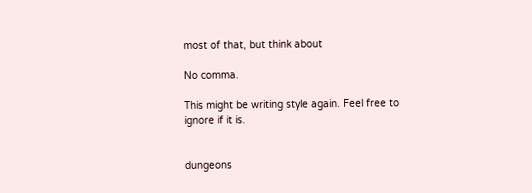most of that, but think about

No comma.

This might be writing style again. Feel free to ignore if it is.


dungeons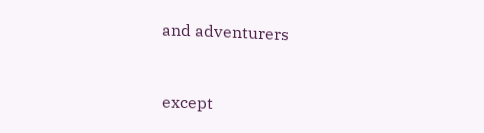and adventurers


except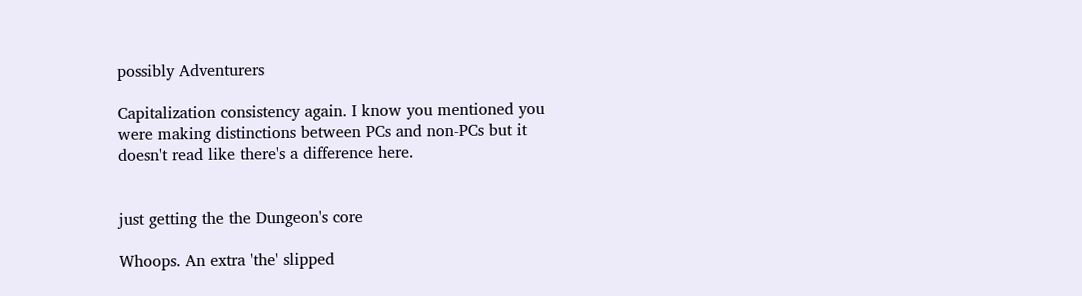possibly Adventurers

Capitalization consistency again. I know you mentioned you were making distinctions between PCs and non-PCs but it doesn't read like there's a difference here.


just getting the the Dungeon's core

Whoops. An extra 'the' slipped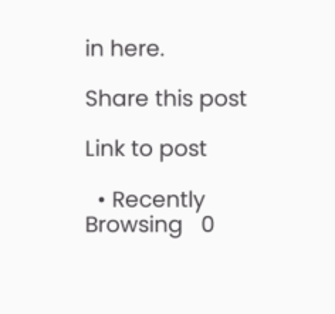in here.

Share this post

Link to post

  • Recently Browsing   0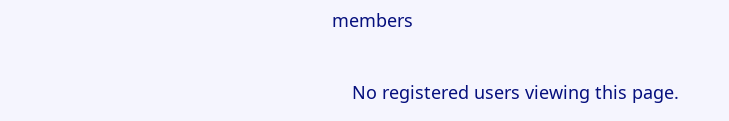members

    No registered users viewing this page.